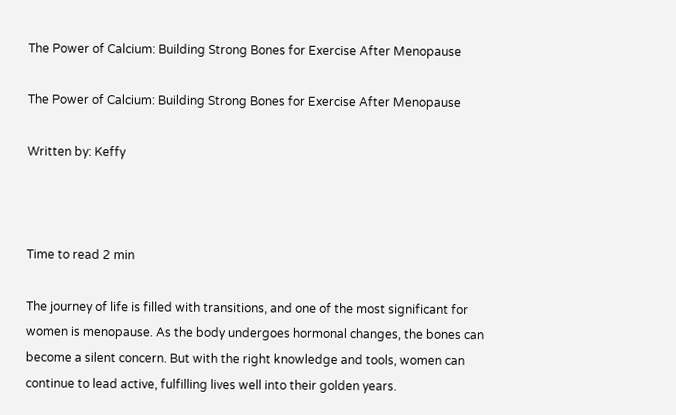The Power of Calcium: Building Strong Bones for Exercise After Menopause

The Power of Calcium: Building Strong Bones for Exercise After Menopause

Written by: Keffy



Time to read 2 min

The journey of life is filled with transitions, and one of the most significant for women is menopause. As the body undergoes hormonal changes, the bones can become a silent concern. But with the right knowledge and tools, women can continue to lead active, fulfilling lives well into their golden years.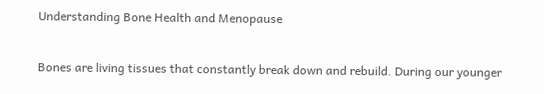Understanding Bone Health and Menopause

Bones are living tissues that constantly break down and rebuild. During our younger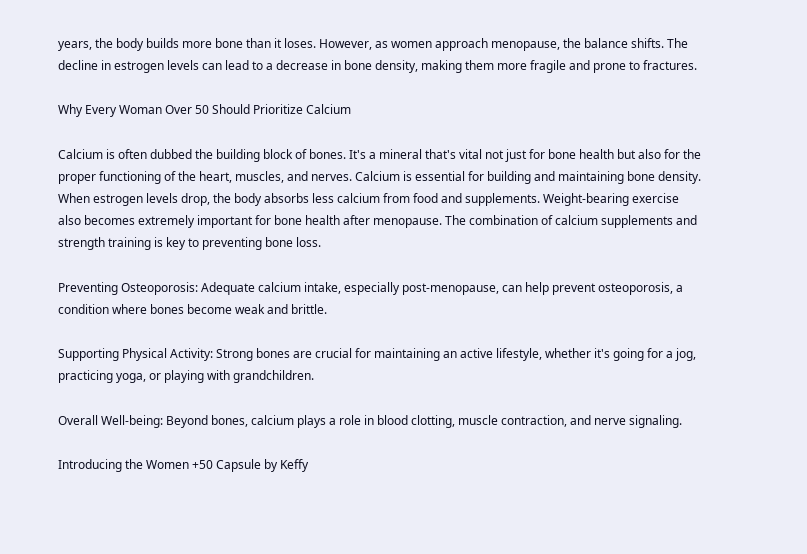years, the body builds more bone than it loses. However, as women approach menopause, the balance shifts. The decline in estrogen levels can lead to a decrease in bone density, making them more fragile and prone to fractures.

Why Every Woman Over 50 Should Prioritize Calcium

Calcium is often dubbed the building block of bones. It's a mineral that's vital not just for bone health but also for the proper functioning of the heart, muscles, and nerves. Calcium is essential for building and maintaining bone density. When estrogen levels drop, the body absorbs less calcium from food and supplements. Weight-bearing exercise also becomes extremely important for bone health after menopause. The combination of calcium supplements and strength training is key to preventing bone loss.

Preventing Osteoporosis: Adequate calcium intake, especially post-menopause, can help prevent osteoporosis, a condition where bones become weak and brittle.

Supporting Physical Activity: Strong bones are crucial for maintaining an active lifestyle, whether it's going for a jog, practicing yoga, or playing with grandchildren.

Overall Well-being: Beyond bones, calcium plays a role in blood clotting, muscle contraction, and nerve signaling.

Introducing the Women +50 Capsule by Keffy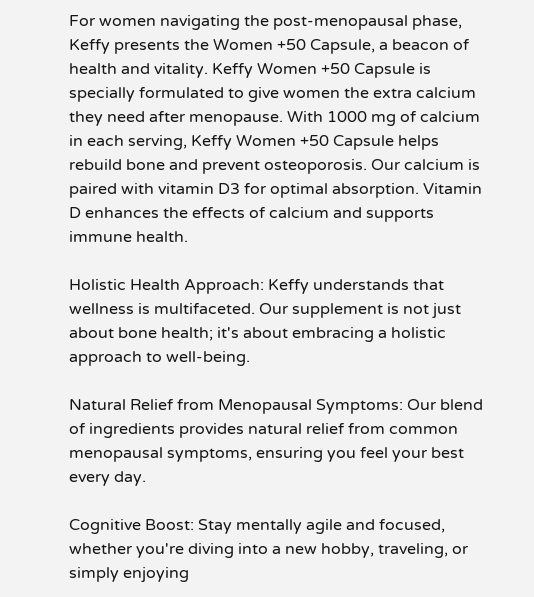For women navigating the post-menopausal phase, Keffy presents the Women +50 Capsule, a beacon of health and vitality. Keffy Women +50 Capsule is specially formulated to give women the extra calcium they need after menopause. With 1000 mg of calcium in each serving, Keffy Women +50 Capsule helps rebuild bone and prevent osteoporosis. Our calcium is paired with vitamin D3 for optimal absorption. Vitamin D enhances the effects of calcium and supports immune health.

Holistic Health Approach: Keffy understands that wellness is multifaceted. Our supplement is not just about bone health; it's about embracing a holistic approach to well-being.

Natural Relief from Menopausal Symptoms: Our blend of ingredients provides natural relief from common menopausal symptoms, ensuring you feel your best every day.

Cognitive Boost: Stay mentally agile and focused, whether you're diving into a new hobby, traveling, or simply enjoying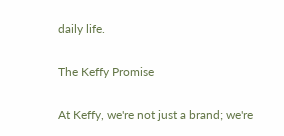daily life.

The Keffy Promise

At Keffy, we're not just a brand; we're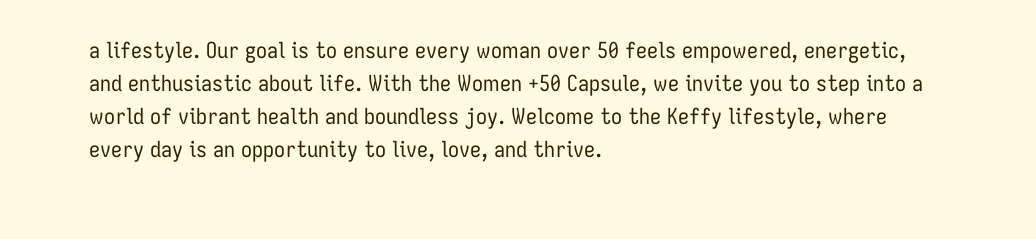a lifestyle. Our goal is to ensure every woman over 50 feels empowered, energetic, and enthusiastic about life. With the Women +50 Capsule, we invite you to step into a world of vibrant health and boundless joy. Welcome to the Keffy lifestyle, where every day is an opportunity to live, love, and thrive.